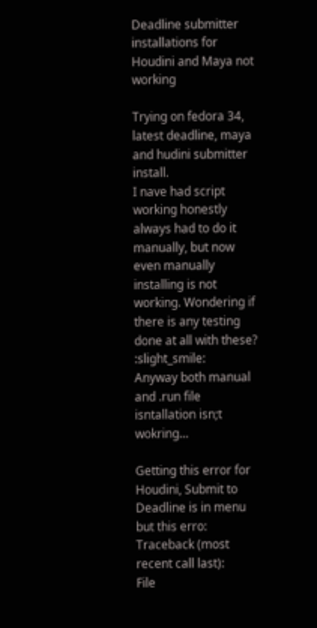Deadline submitter installations for Houdini and Maya not working

Trying on fedora 34, latest deadline, maya and hudini submitter install.
I nave had script working honestly always had to do it manually, but now even manually installing is not working. Wondering if there is any testing done at all with these? :slight_smile:
Anyway both manual and .run file isntallation isn;t wokring…

Getting this error for Houdini, Submit to Deadline is in menu but this erro:
Traceback (most recent call last):
File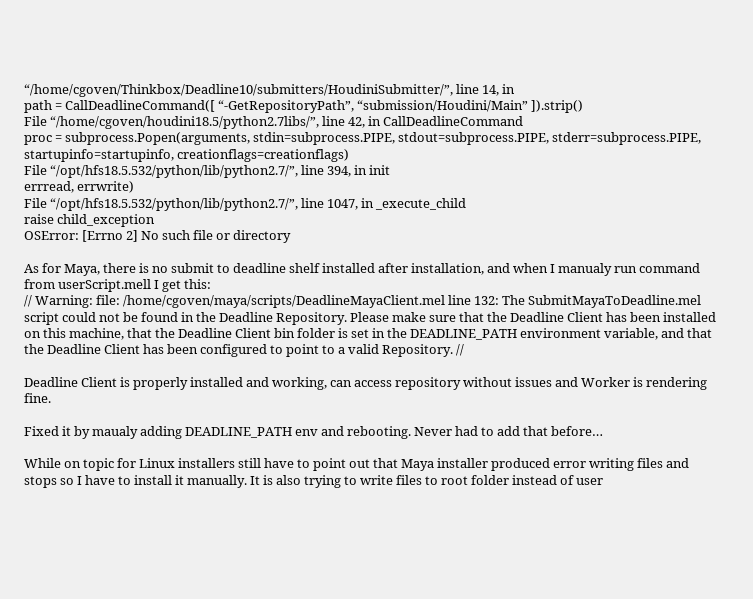“/home/cgoven/Thinkbox/Deadline10/submitters/HoudiniSubmitter/”, line 14, in
path = CallDeadlineCommand([ “-GetRepositoryPath”, “submission/Houdini/Main” ]).strip()
File “/home/cgoven/houdini18.5/python2.7libs/”, line 42, in CallDeadlineCommand
proc = subprocess.Popen(arguments, stdin=subprocess.PIPE, stdout=subprocess.PIPE, stderr=subprocess.PIPE, startupinfo=startupinfo, creationflags=creationflags)
File “/opt/hfs18.5.532/python/lib/python2.7/”, line 394, in init
errread, errwrite)
File “/opt/hfs18.5.532/python/lib/python2.7/”, line 1047, in _execute_child
raise child_exception
OSError: [Errno 2] No such file or directory

As for Maya, there is no submit to deadline shelf installed after installation, and when I manualy run command from userScript.mell I get this:
// Warning: file: /home/cgoven/maya/scripts/DeadlineMayaClient.mel line 132: The SubmitMayaToDeadline.mel script could not be found in the Deadline Repository. Please make sure that the Deadline Client has been installed on this machine, that the Deadline Client bin folder is set in the DEADLINE_PATH environment variable, and that the Deadline Client has been configured to point to a valid Repository. //

Deadline Client is properly installed and working, can access repository without issues and Worker is rendering fine.

Fixed it by maualy adding DEADLINE_PATH env and rebooting. Never had to add that before…

While on topic for Linux installers still have to point out that Maya installer produced error writing files and stops so I have to install it manually. It is also trying to write files to root folder instead of user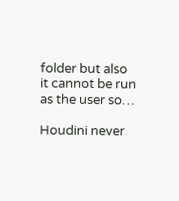folder but also it cannot be run as the user so…

Houdini never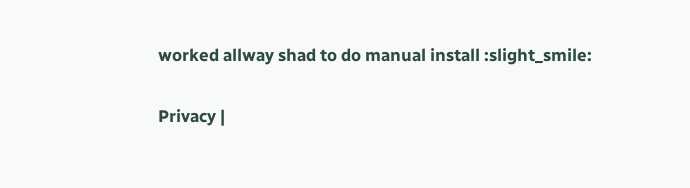worked allway shad to do manual install :slight_smile:

Privacy |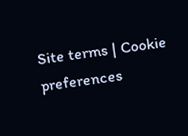Site terms | Cookie preferences